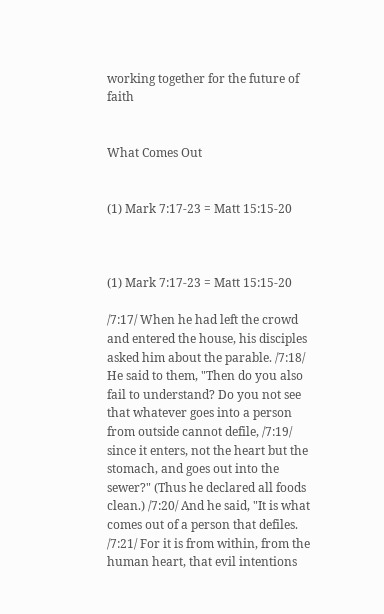working together for the future of faith


What Comes Out


(1) Mark 7:17-23 = Matt 15:15-20



(1) Mark 7:17-23 = Matt 15:15-20

/7:17/ When he had left the crowd and entered the house, his disciples asked him about the parable. /7:18/ He said to them, "Then do you also fail to understand? Do you not see that whatever goes into a person from outside cannot defile, /7:19/ since it enters, not the heart but the stomach, and goes out into the sewer?" (Thus he declared all foods clean.) /7:20/ And he said, "It is what comes out of a person that defiles. /7:21/ For it is from within, from the human heart, that evil intentions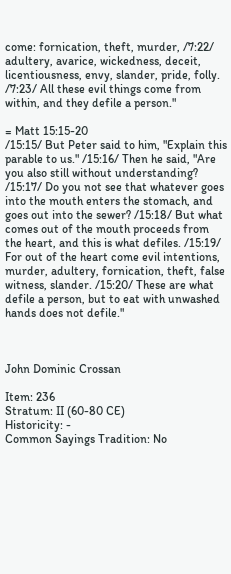come: fornication, theft, murder, /7:22/ adultery, avarice, wickedness, deceit, licentiousness, envy, slander, pride, folly. /7:23/ All these evil things come from within, and they defile a person."

= Matt 15:15-20
/15:15/ But Peter said to him, "Explain this parable to us." /15:16/ Then he said, "Are you also still without understanding? /15:17/ Do you not see that whatever goes into the mouth enters the stomach, and goes out into the sewer? /15:18/ But what comes out of the mouth proceeds from the heart, and this is what defiles. /15:19/ For out of the heart come evil intentions, murder, adultery, fornication, theft, false witness, slander. /15:20/ These are what defile a person, but to eat with unwashed hands does not defile."



John Dominic Crossan

Item: 236
Stratum: II (60-80 CE)
Historicity: -
Common Sayings Tradition: No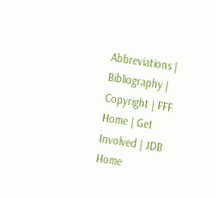Abbreviations | Bibliography | Copyright | FFF Home | Get Involved | JDB Home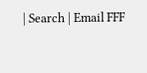| Search | Email FFF